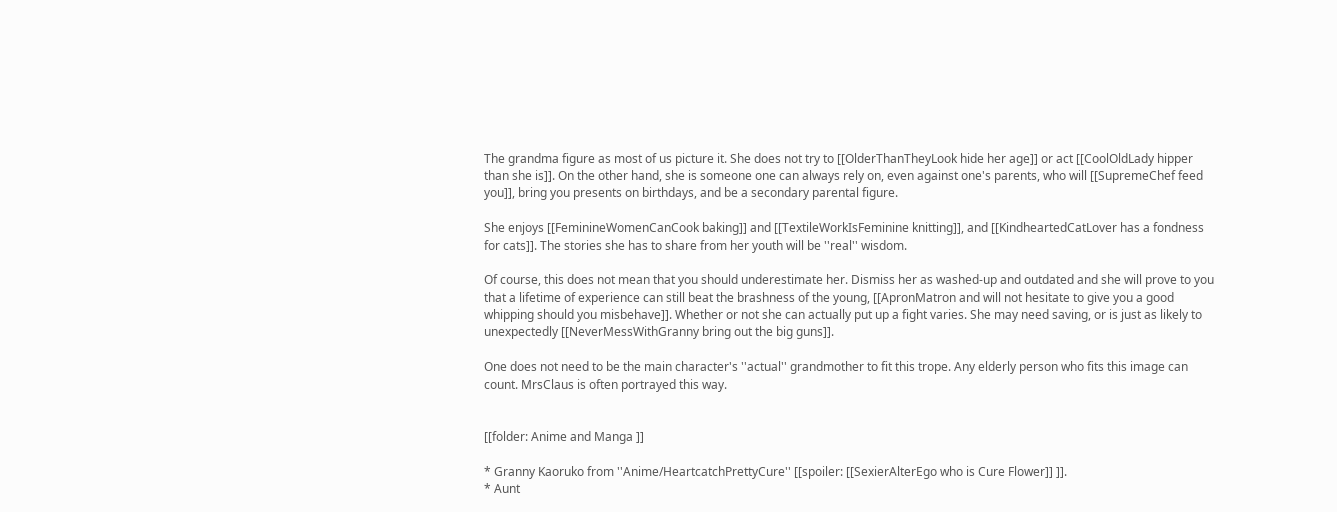The grandma figure as most of us picture it. She does not try to [[OlderThanTheyLook hide her age]] or act [[CoolOldLady hipper than she is]]. On the other hand, she is someone one can always rely on, even against one's parents, who will [[SupremeChef feed you]], bring you presents on birthdays, and be a secondary parental figure.

She enjoys [[FeminineWomenCanCook baking]] and [[TextileWorkIsFeminine knitting]], and [[KindheartedCatLover has a fondness for cats]]. The stories she has to share from her youth will be ''real'' wisdom.

Of course, this does not mean that you should underestimate her. Dismiss her as washed-up and outdated and she will prove to you that a lifetime of experience can still beat the brashness of the young, [[ApronMatron and will not hesitate to give you a good whipping should you misbehave]]. Whether or not she can actually put up a fight varies. She may need saving, or is just as likely to unexpectedly [[NeverMessWithGranny bring out the big guns]].

One does not need to be the main character's ''actual'' grandmother to fit this trope. Any elderly person who fits this image can count. MrsClaus is often portrayed this way.


[[folder: Anime and Manga ]]

* Granny Kaoruko from ''Anime/HeartcatchPrettyCure'' [[spoiler: [[SexierAlterEgo who is Cure Flower]] ]].
* Aunt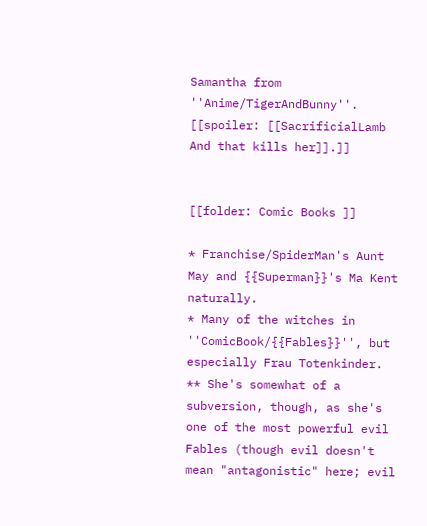Samantha from ''Anime/TigerAndBunny''. [[spoiler: [[SacrificialLamb And that kills her]].]]


[[folder: Comic Books ]]

* Franchise/SpiderMan's Aunt May and {{Superman}}'s Ma Kent naturally.
* Many of the witches in ''ComicBook/{{Fables}}'', but especially Frau Totenkinder.
** She's somewhat of a subversion, though, as she's one of the most powerful evil Fables (though evil doesn't mean "antagonistic" here; evil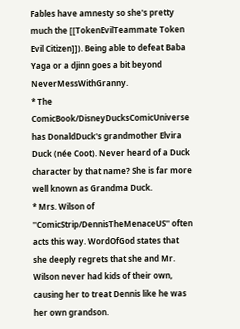Fables have amnesty so she's pretty much the [[TokenEvilTeammate Token Evil Citizen]]). Being able to defeat Baba Yaga or a djinn goes a bit beyond NeverMessWithGranny.
* The ComicBook/DisneyDucksComicUniverse has DonaldDuck's grandmother Elvira Duck (née Coot). Never heard of a Duck character by that name? She is far more well known as Grandma Duck.
* Mrs. Wilson of ''ComicStrip/DennisTheMenaceUS'' often acts this way. WordOfGod states that she deeply regrets that she and Mr. Wilson never had kids of their own, causing her to treat Dennis like he was her own grandson.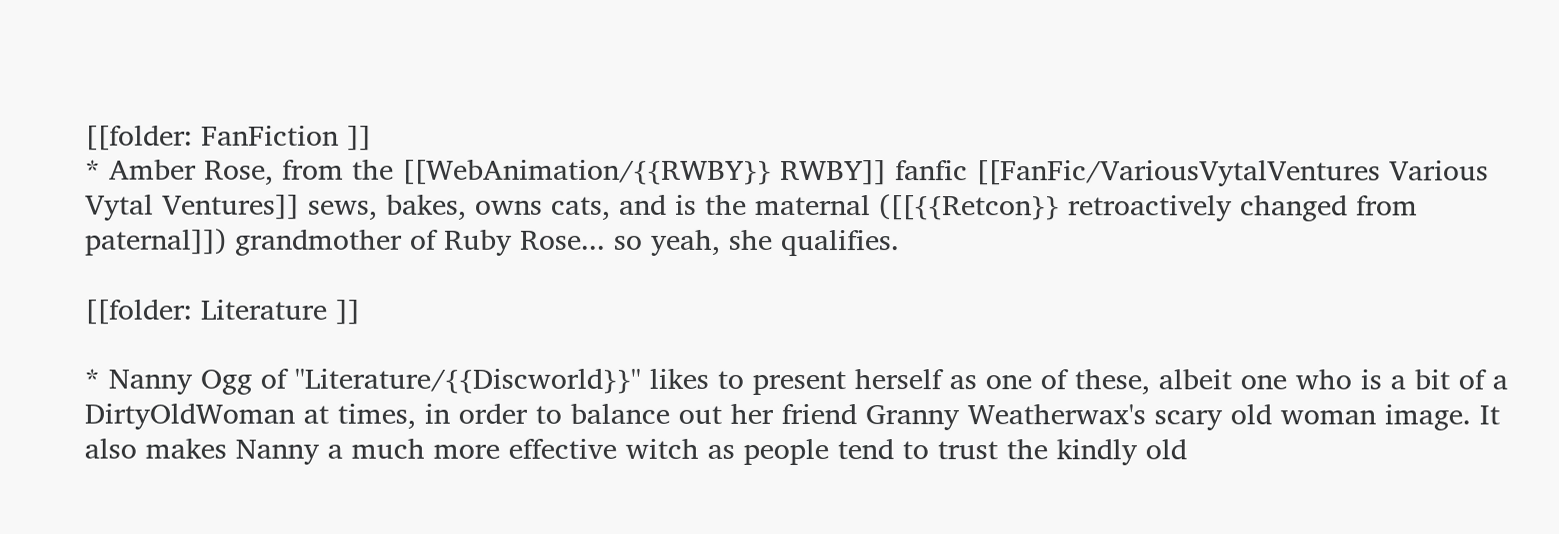[[folder: FanFiction ]]
* Amber Rose, from the [[WebAnimation/{{RWBY}} RWBY]] fanfic [[FanFic/VariousVytalVentures Various Vytal Ventures]] sews, bakes, owns cats, and is the maternal ([[{{Retcon}} retroactively changed from paternal]]) grandmother of Ruby Rose... so yeah, she qualifies.

[[folder: Literature ]]

* Nanny Ogg of ''Literature/{{Discworld}}'' likes to present herself as one of these, albeit one who is a bit of a DirtyOldWoman at times, in order to balance out her friend Granny Weatherwax's scary old woman image. It also makes Nanny a much more effective witch as people tend to trust the kindly old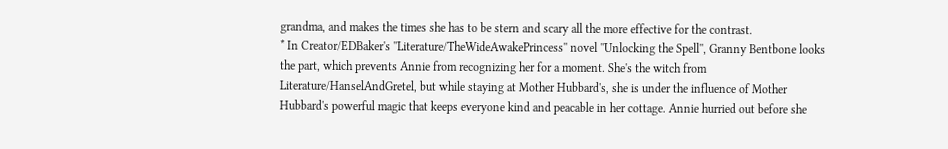grandma, and makes the times she has to be stern and scary all the more effective for the contrast.
* In Creator/EDBaker's ''Literature/TheWideAwakePrincess'' novel ''Unlocking the Spell'', Granny Bentbone looks the part, which prevents Annie from recognizing her for a moment. She's the witch from Literature/HanselAndGretel, but while staying at Mother Hubbard's, she is under the influence of Mother Hubbard's powerful magic that keeps everyone kind and peacable in her cottage. Annie hurried out before she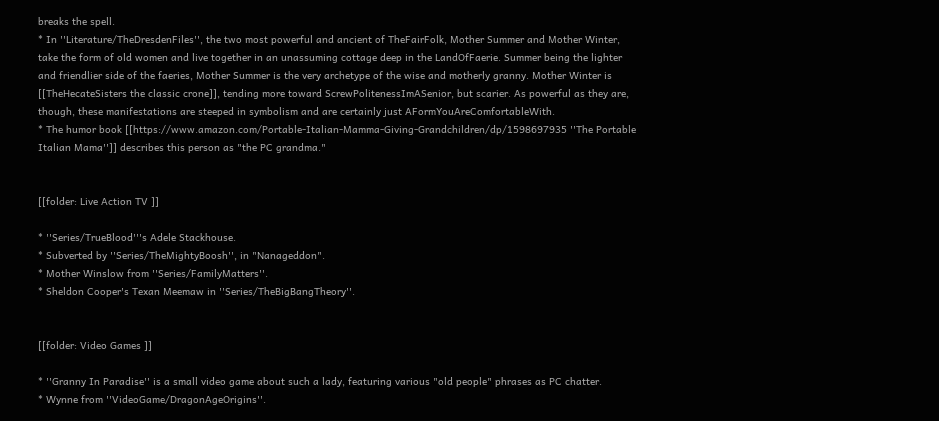breaks the spell.
* In ''Literature/TheDresdenFiles'', the two most powerful and ancient of TheFairFolk, Mother Summer and Mother Winter, take the form of old women and live together in an unassuming cottage deep in the LandOfFaerie. Summer being the lighter and friendlier side of the faeries, Mother Summer is the very archetype of the wise and motherly granny. Mother Winter is [[TheHecateSisters the classic crone]], tending more toward ScrewPolitenessImASenior, but scarier. As powerful as they are, though, these manifestations are steeped in symbolism and are certainly just AFormYouAreComfortableWith.
* The humor book [[https://www.amazon.com/Portable-Italian-Mamma-Giving-Grandchildren/dp/1598697935 ''The Portable Italian Mama'']] describes this person as "the PC grandma."


[[folder: Live Action TV ]]

* ''Series/TrueBlood'''s Adele Stackhouse.
* Subverted by ''Series/TheMightyBoosh'', in "Nanageddon".
* Mother Winslow from ''Series/FamilyMatters''.
* Sheldon Cooper's Texan Meemaw in ''Series/TheBigBangTheory''.


[[folder: Video Games ]]

* ''Granny In Paradise'' is a small video game about such a lady, featuring various "old people" phrases as PC chatter.
* Wynne from ''VideoGame/DragonAgeOrigins''.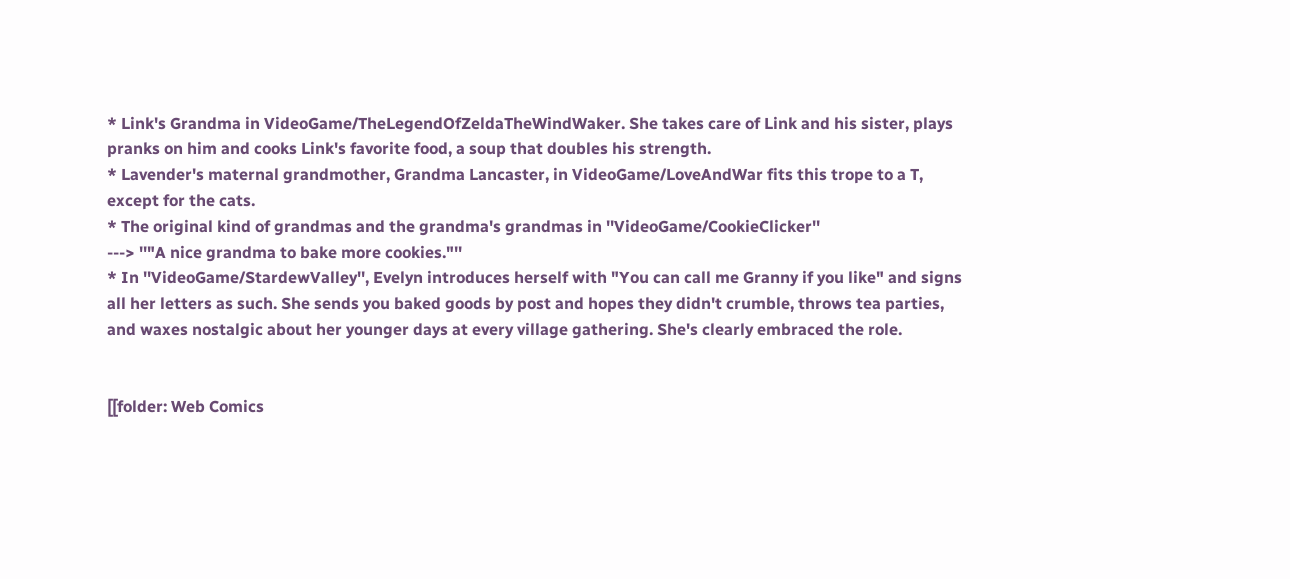* Link's Grandma in VideoGame/TheLegendOfZeldaTheWindWaker. She takes care of Link and his sister, plays pranks on him and cooks Link's favorite food, a soup that doubles his strength.
* Lavender's maternal grandmother, Grandma Lancaster, in VideoGame/LoveAndWar fits this trope to a T, except for the cats.
* The original kind of grandmas and the grandma's grandmas in ''VideoGame/CookieClicker''
---> ''"A nice grandma to bake more cookies."''
* In ''VideoGame/StardewValley'', Evelyn introduces herself with "You can call me Granny if you like" and signs all her letters as such. She sends you baked goods by post and hopes they didn't crumble, throws tea parties, and waxes nostalgic about her younger days at every village gathering. She's clearly embraced the role.


[[folder: Web Comics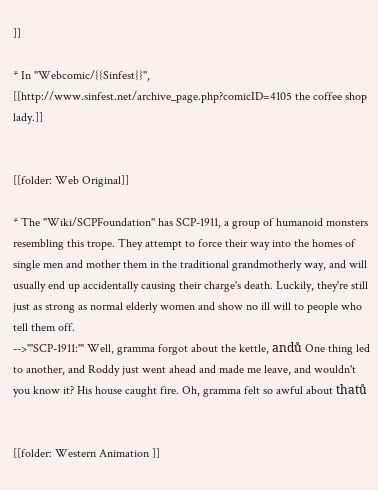]]

* In ''Webcomic/{{Sinfest}}'', [[http://www.sinfest.net/archive_page.php?comicID=4105 the coffee shop lady.]]


[[folder: Web Original]]

* The ''Wiki/SCPFoundation'' has SCP-1911, a group of humanoid monsters resembling this trope. They attempt to force their way into the homes of single men and mother them in the traditional grandmotherly way, and will usually end up accidentally causing their charge's death. Luckily, they're still just as strong as normal elderly women and show no ill will to people who tell them off.
-->'''SCP-1911:''' Well, gramma forgot about the kettle, andů One thing led to another, and Roddy just went ahead and made me leave, and wouldn't you know it? His house caught fire. Oh, gramma felt so awful about thatů


[[folder: Western Animation ]]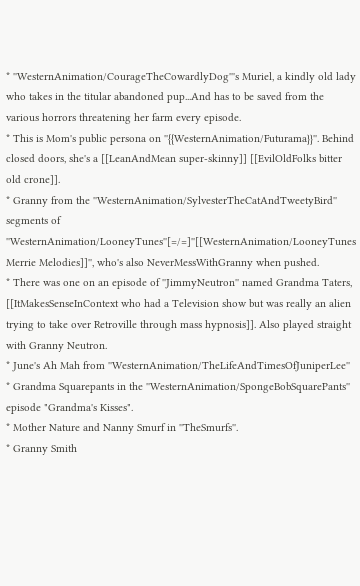* ''WesternAnimation/CourageTheCowardlyDog'''s Muriel, a kindly old lady who takes in the titular abandoned pup...And has to be saved from the various horrors threatening her farm every episode.
* This is Mom's public persona on ''{{WesternAnimation/Futurama}}''. Behind closed doors, she's a [[LeanAndMean super-skinny]] [[EvilOldFolks bitter old crone]].
* Granny from the ''WesternAnimation/SylvesterTheCatAndTweetyBird'' segments of ''WesternAnimation/LooneyTunes''[=/=]''[[WesternAnimation/LooneyTunes Merrie Melodies]]'', who's also NeverMessWithGranny when pushed.
* There was one on an episode of ''JimmyNeutron'' named Grandma Taters, [[ItMakesSenseInContext who had a Television show but was really an alien trying to take over Retroville through mass hypnosis]]. Also played straight with Granny Neutron.
* June's Ah Mah from ''WesternAnimation/TheLifeAndTimesOfJuniperLee''
* Grandma Squarepants in the ''WesternAnimation/SpongeBobSquarePants'' episode "Grandma's Kisses".
* Mother Nature and Nanny Smurf in ''TheSmurfs''.
* Granny Smith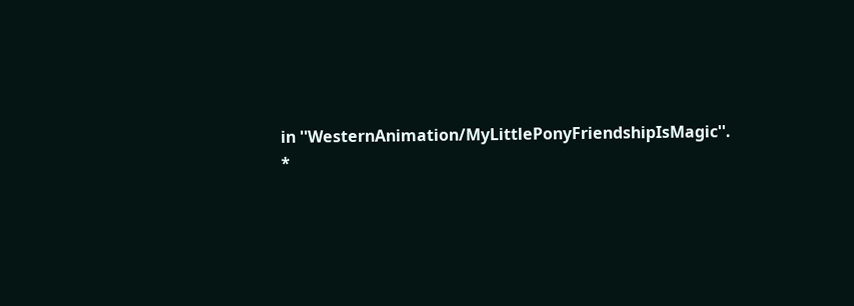in ''WesternAnimation/MyLittlePonyFriendshipIsMagic''.
*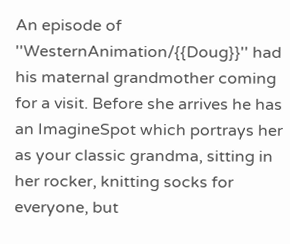An episode of ''WesternAnimation/{{Doug}}'' had his maternal grandmother coming for a visit. Before she arrives he has an ImagineSpot which portrays her as your classic grandma, sitting in her rocker, knitting socks for everyone, but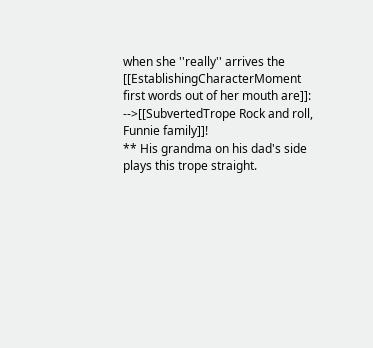when she ''really'' arrives the [[EstablishingCharacterMoment first words out of her mouth are]]:
-->[[SubvertedTrope Rock and roll, Funnie family]]!
** His grandma on his dad's side plays this trope straight.